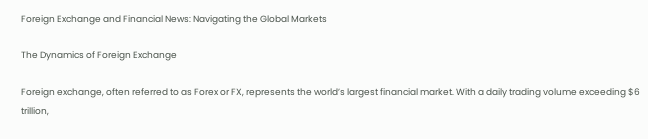Foreign Exchange and Financial News: Navigating the Global Markets

The Dynamics of Foreign Exchange

Foreign exchange, often referred to as Forex or FX, represents the world’s largest financial market. With a daily trading volume exceeding $6 trillion,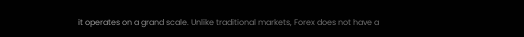it operates on a grand scale. Unlike traditional markets, Forex does not have a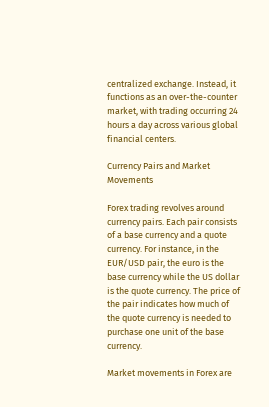centralized exchange. Instead, it functions as an over-the-counter market, with trading occurring 24 hours a day across various global financial centers.

Currency Pairs and Market Movements

Forex trading revolves around currency pairs. Each pair consists of a base currency and a quote currency. For instance, in the EUR/USD pair, the euro is the base currency while the US dollar is the quote currency. The price of the pair indicates how much of the quote currency is needed to purchase one unit of the base currency.

Market movements in Forex are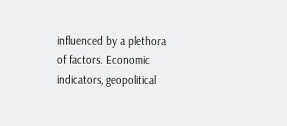influenced by a plethora of factors. Economic indicators, geopolitical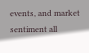events, and market sentiment all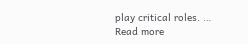play critical roles. … Read more